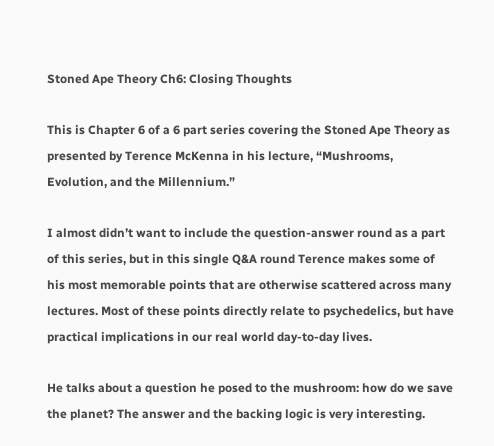Stoned Ape Theory Ch6: Closing Thoughts

This is Chapter 6 of a 6 part series covering the Stoned Ape Theory as presented by Terence McKenna in his lecture, “Mushrooms, Evolution, and the Millennium.”

I almost didn’t want to include the question-answer round as a part of this series, but in this single Q&A round Terence makes some of his most memorable points that are otherwise scattered across many lectures. Most of these points directly relate to psychedelics, but have practical implications in our real world day-to-day lives.

He talks about a question he posed to the mushroom: how do we save the planet? The answer and the backing logic is very interesting.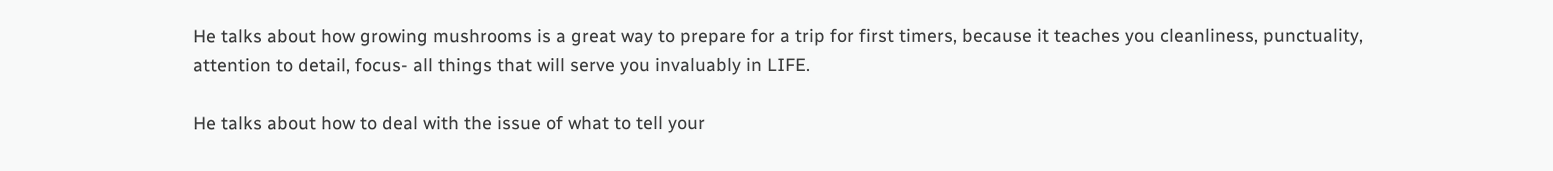He talks about how growing mushrooms is a great way to prepare for a trip for first timers, because it teaches you cleanliness, punctuality, attention to detail, focus- all things that will serve you invaluably in LIFE.

He talks about how to deal with the issue of what to tell your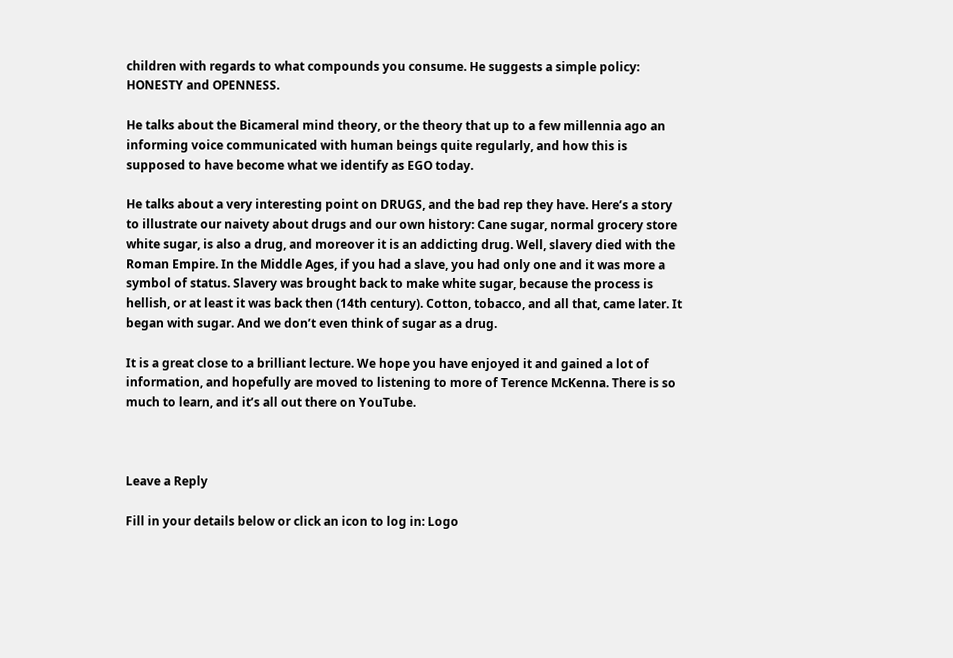children with regards to what compounds you consume. He suggests a simple policy: HONESTY and OPENNESS.

He talks about the Bicameral mind theory, or the theory that up to a few millennia ago an informing voice communicated with human beings quite regularly, and how this is supposed to have become what we identify as EGO today.

He talks about a very interesting point on DRUGS, and the bad rep they have. Here’s a story to illustrate our naivety about drugs and our own history: Cane sugar, normal grocery store white sugar, is also a drug, and moreover it is an addicting drug. Well, slavery died with the Roman Empire. In the Middle Ages, if you had a slave, you had only one and it was more a symbol of status. Slavery was brought back to make white sugar, because the process is hellish, or at least it was back then (14th century). Cotton, tobacco, and all that, came later. It began with sugar. And we don’t even think of sugar as a drug.

It is a great close to a brilliant lecture. We hope you have enjoyed it and gained a lot of information, and hopefully are moved to listening to more of Terence McKenna. There is so much to learn, and it’s all out there on YouTube.



Leave a Reply

Fill in your details below or click an icon to log in: Logo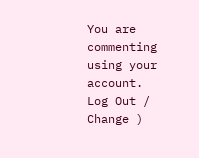You are commenting using your account. Log Out /  Change )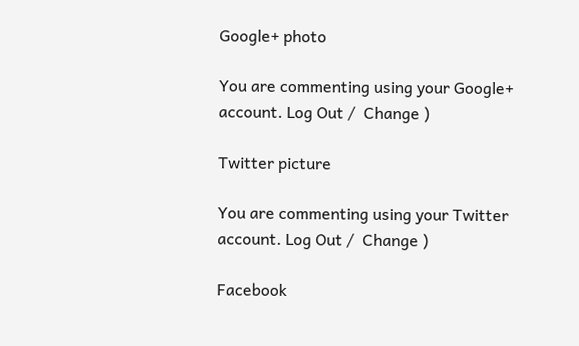Google+ photo

You are commenting using your Google+ account. Log Out /  Change )

Twitter picture

You are commenting using your Twitter account. Log Out /  Change )

Facebook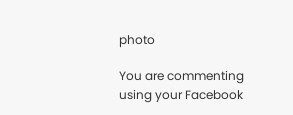photo

You are commenting using your Facebook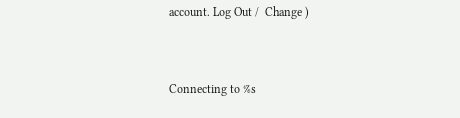account. Log Out /  Change )


Connecting to %s